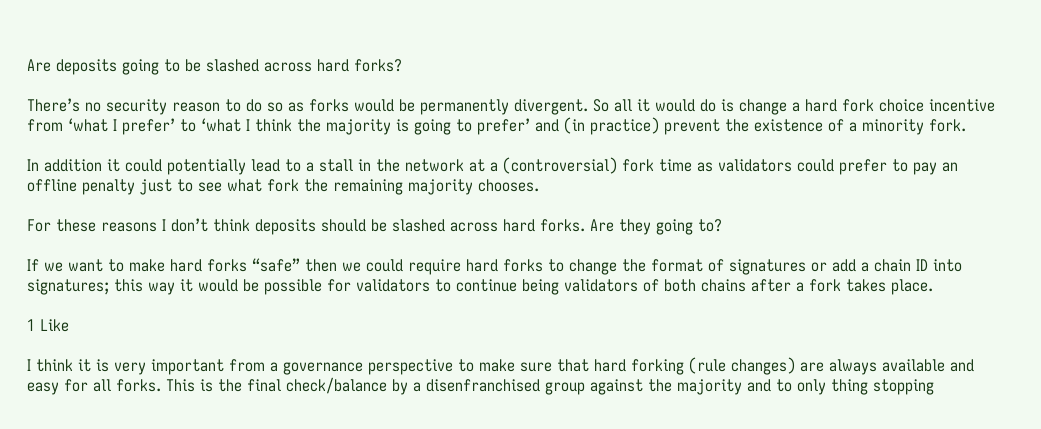Are deposits going to be slashed across hard forks?

There’s no security reason to do so as forks would be permanently divergent. So all it would do is change a hard fork choice incentive from ‘what I prefer’ to ‘what I think the majority is going to prefer’ and (in practice) prevent the existence of a minority fork.

In addition it could potentially lead to a stall in the network at a (controversial) fork time as validators could prefer to pay an offline penalty just to see what fork the remaining majority chooses.

For these reasons I don’t think deposits should be slashed across hard forks. Are they going to?

If we want to make hard forks “safe” then we could require hard forks to change the format of signatures or add a chain ID into signatures; this way it would be possible for validators to continue being validators of both chains after a fork takes place.

1 Like

I think it is very important from a governance perspective to make sure that hard forking (rule changes) are always available and easy for all forks. This is the final check/balance by a disenfranchised group against the majority and to only thing stopping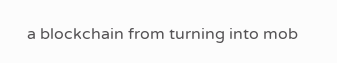a blockchain from turning into mob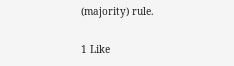(majority) rule.

1 Like